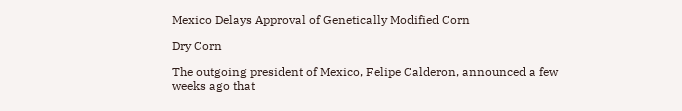Mexico Delays Approval of Genetically Modified Corn

Dry Corn

The outgoing president of Mexico, Felipe Calderon, announced a few weeks ago that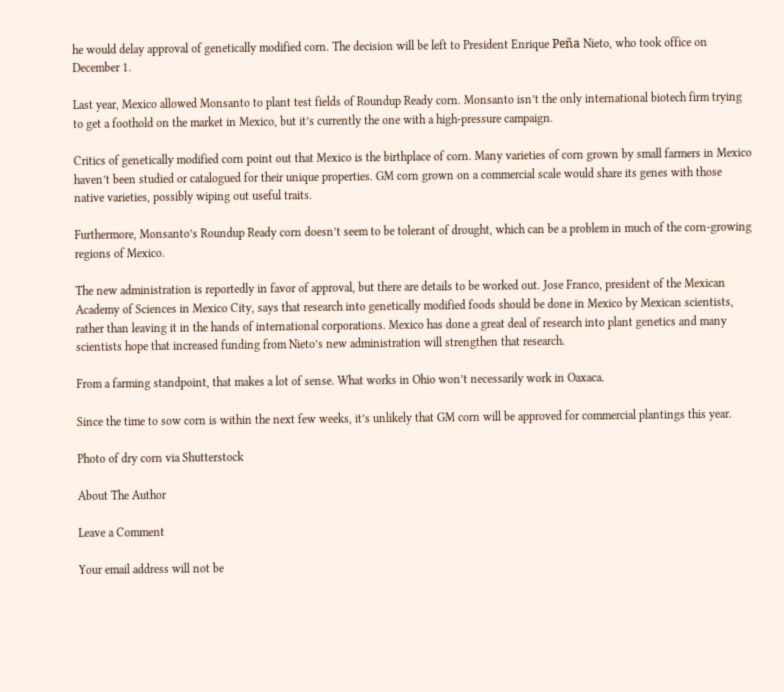he would delay approval of genetically modified corn. The decision will be left to President Enrique Peña Nieto, who took office on December 1.

Last year, Mexico allowed Monsanto to plant test fields of Roundup Ready corn. Monsanto isn’t the only international biotech firm trying to get a foothold on the market in Mexico, but it’s currently the one with a high-pressure campaign.

Critics of genetically modified corn point out that Mexico is the birthplace of corn. Many varieties of corn grown by small farmers in Mexico haven’t been studied or catalogued for their unique properties. GM corn grown on a commercial scale would share its genes with those native varieties, possibly wiping out useful traits.

Furthermore, Monsanto’s Roundup Ready corn doesn’t seem to be tolerant of drought, which can be a problem in much of the corn-growing regions of Mexico.

The new administration is reportedly in favor of approval, but there are details to be worked out. Jose Franco, president of the Mexican Academy of Sciences in Mexico City, says that research into genetically modified foods should be done in Mexico by Mexican scientists, rather than leaving it in the hands of international corporations. Mexico has done a great deal of research into plant genetics and many scientists hope that increased funding from Nieto’s new administration will strengthen that research.

From a farming standpoint, that makes a lot of sense. What works in Ohio won’t necessarily work in Oaxaca.

Since the time to sow corn is within the next few weeks, it’s unlikely that GM corn will be approved for commercial plantings this year.

Photo of dry corn via Shutterstock

About The Author

Leave a Comment

Your email address will not be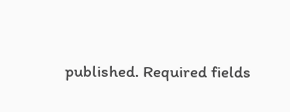published. Required fields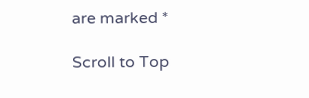are marked *

Scroll to Top